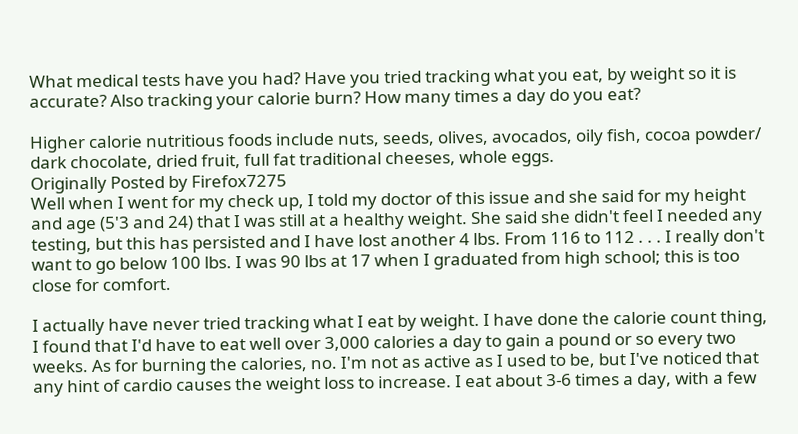What medical tests have you had? Have you tried tracking what you eat, by weight so it is accurate? Also tracking your calorie burn? How many times a day do you eat?

Higher calorie nutritious foods include nuts, seeds, olives, avocados, oily fish, cocoa powder/ dark chocolate, dried fruit, full fat traditional cheeses, whole eggs.
Originally Posted by Firefox7275
Well when I went for my check up, I told my doctor of this issue and she said for my height and age (5'3 and 24) that I was still at a healthy weight. She said she didn't feel I needed any testing, but this has persisted and I have lost another 4 lbs. From 116 to 112 . . . I really don't want to go below 100 lbs. I was 90 lbs at 17 when I graduated from high school; this is too close for comfort.

I actually have never tried tracking what I eat by weight. I have done the calorie count thing, I found that I'd have to eat well over 3,000 calories a day to gain a pound or so every two weeks. As for burning the calories, no. I'm not as active as I used to be, but I've noticed that any hint of cardio causes the weight loss to increase. I eat about 3-6 times a day, with a few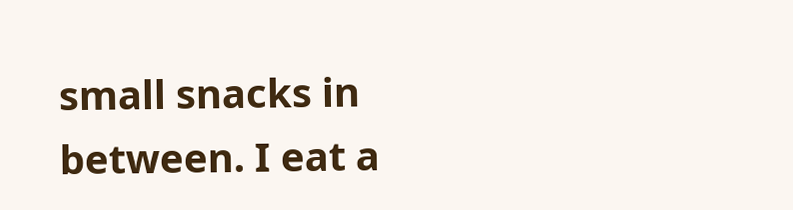small snacks in between. I eat a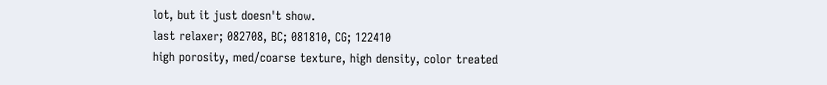lot, but it just doesn't show.
last relaxer; 082708, BC; 081810, CG; 122410
high porosity, med/coarse texture, high density, color treated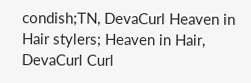condish;TN, DevaCurl Heaven in Hair stylers; Heaven in Hair, DevaCurl Curl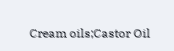Cream oils;Castor Oil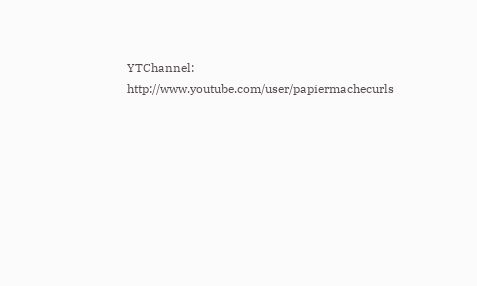YTChannel: http://www.youtube.com/user/papiermachecurls